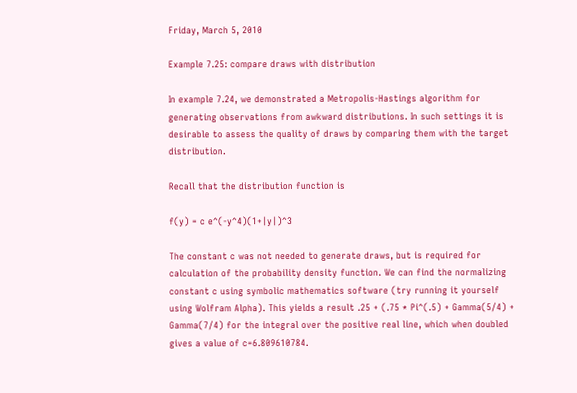Friday, March 5, 2010

Example 7.25: compare draws with distribution

In example 7.24, we demonstrated a Metropolis-Hastings algorithm for generating observations from awkward distributions. In such settings it is desirable to assess the quality of draws by comparing them with the target distribution.

Recall that the distribution function is

f(y) = c e^(-y^4)(1+|y|)^3

The constant c was not needed to generate draws, but is required for calculation of the probability density function. We can find the normalizing constant c using symbolic mathematics software (try running it yourself using Wolfram Alpha). This yields a result .25 + (.75 * Pi^(.5) + Gamma(5/4) + Gamma(7/4) for the integral over the positive real line, which when doubled gives a value of c=6.809610784.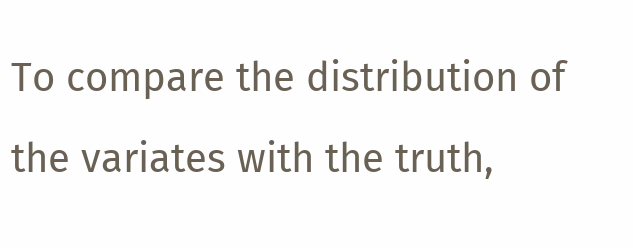To compare the distribution of the variates with the truth,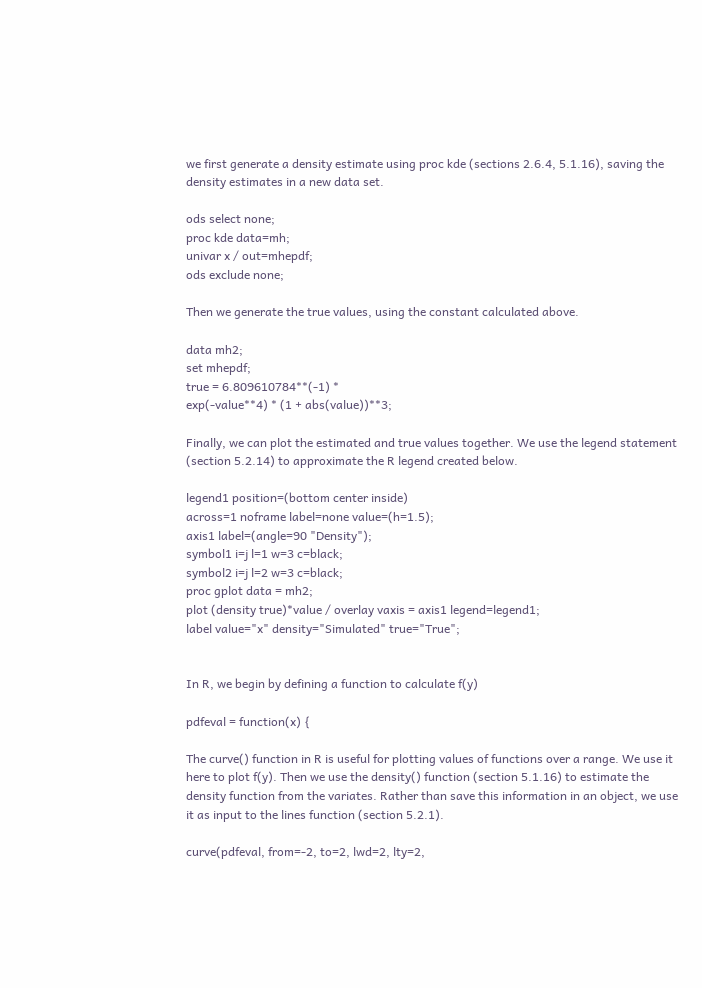we first generate a density estimate using proc kde (sections 2.6.4, 5.1.16), saving the density estimates in a new data set.

ods select none;
proc kde data=mh;
univar x / out=mhepdf;
ods exclude none;

Then we generate the true values, using the constant calculated above.

data mh2;
set mhepdf;
true = 6.809610784**(-1) *
exp(-value**4) * (1 + abs(value))**3;

Finally, we can plot the estimated and true values together. We use the legend statement (section 5.2.14) to approximate the R legend created below.

legend1 position=(bottom center inside)
across=1 noframe label=none value=(h=1.5);
axis1 label=(angle=90 "Density");
symbol1 i=j l=1 w=3 c=black;
symbol2 i=j l=2 w=3 c=black;
proc gplot data = mh2;
plot (density true)*value / overlay vaxis = axis1 legend=legend1;
label value="x" density="Simulated" true="True";


In R, we begin by defining a function to calculate f(y)

pdfeval = function(x) {

The curve() function in R is useful for plotting values of functions over a range. We use it here to plot f(y). Then we use the density() function (section 5.1.16) to estimate the density function from the variates. Rather than save this information in an object, we use it as input to the lines function (section 5.2.1).

curve(pdfeval, from=-2, to=2, lwd=2, lty=2,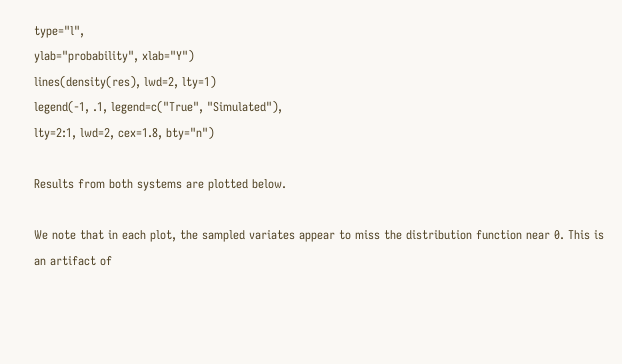type="l",
ylab="probability", xlab="Y")
lines(density(res), lwd=2, lty=1)
legend(-1, .1, legend=c("True", "Simulated"),
lty=2:1, lwd=2, cex=1.8, bty="n")

Results from both systems are plotted below.

We note that in each plot, the sampled variates appear to miss the distribution function near 0. This is an artifact of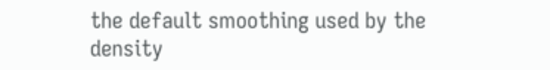the default smoothing used by the density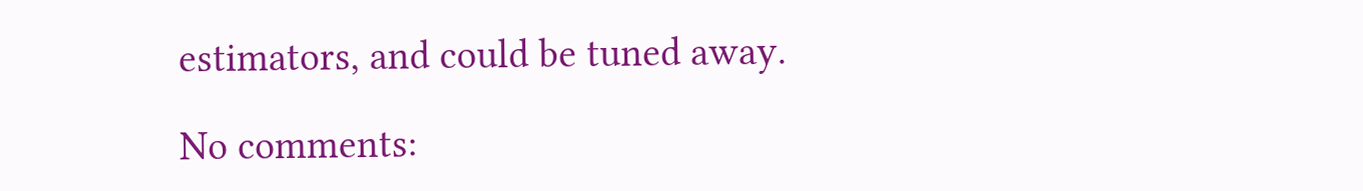estimators, and could be tuned away.

No comments: